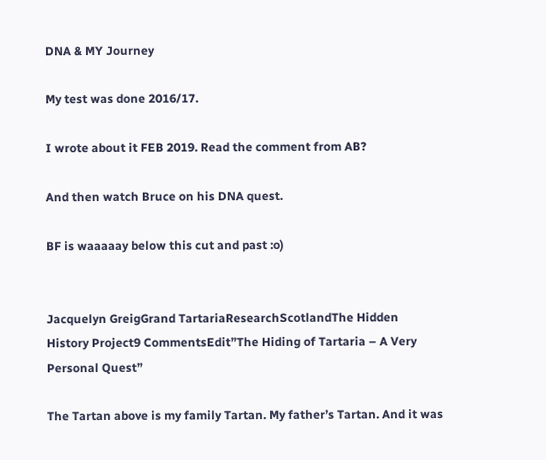DNA & MY Journey

My test was done 2016/17.

I wrote about it FEB 2019. Read the comment from AB?

And then watch Bruce on his DNA quest.

BF is waaaaay below this cut and past :o)


Jacquelyn GreigGrand TartariaResearchScotlandThe Hidden History Project9 CommentsEdit”The Hiding of Tartaria – A Very Personal Quest”

The Tartan above is my family Tartan. My father’s Tartan. And it was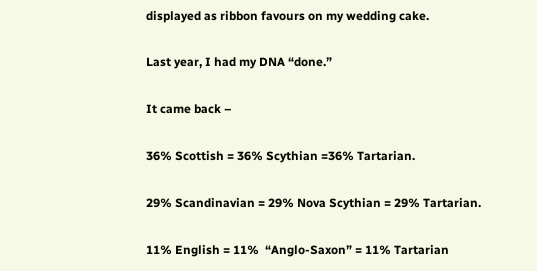displayed as ribbon favours on my wedding cake.

Last year, I had my DNA “done.”

It came back –

36% Scottish = 36% Scythian =36% Tartarian.

29% Scandinavian = 29% Nova Scythian = 29% Tartarian.

11% English = 11%  “Anglo-Saxon” = 11% Tartarian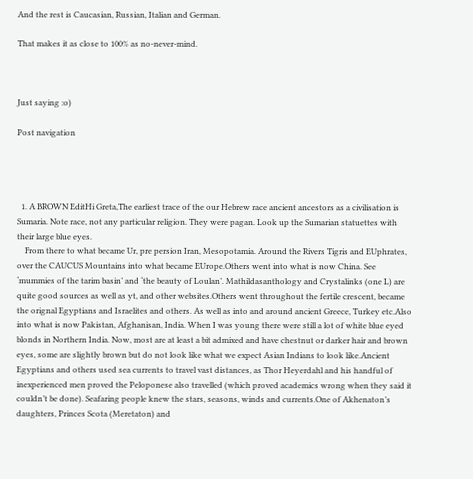And the rest is Caucasian, Russian, Italian and German.

That makes it as close to 100% as no-never-mind.



Just saying :o)

Post navigation




  1. A BROWN EditHi Greta,The earliest trace of the our Hebrew race ancient ancestors as a civilisation is Sumaria. Note race, not any particular religion. They were pagan. Look up the Sumarian statuettes with their large blue eyes.
    From there to what became Ur, pre persion Iran, Mesopotamia. Around the Rivers Tigris and EUphrates, over the CAUCUS Mountains into what became EUrope.Others went into what is now China. See ‘mummies of the tarim basin’ and ‘the beauty of Loulan’. Mathildasanthology and Crystalinks (one L) are quite good sources as well as yt, and other websites.Others went throughout the fertile crescent, became the orignal Egyptians and Israelites and others. As well as into and around ancient Greece, Turkey etc.Also into what is now Pakistan, Afghanisan, India. When I was young there were still a lot of white blue eyed blonds in Northern India. Now, most are at least a bit admixed and have chestnut or darker hair and brown eyes, some are slightly brown but do not look like what we expect Asian Indians to look like.Ancient Egyptians and others used sea currents to travel vast distances, as Thor Heyerdahl and his handful of inexperienced men proved the Peloponese also travelled (which proved academics wrong when they said it couldn’t be done). Seafaring people knew the stars, seasons, winds and currents.One of Akhenaton’s daughters, Princes Scota (Meretaton) and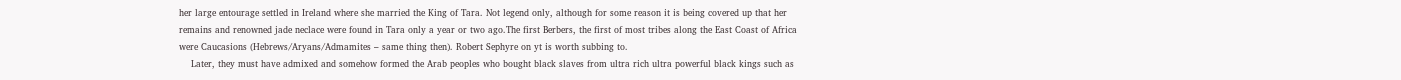her large entourage settled in Ireland where she married the King of Tara. Not legend only, although for some reason it is being covered up that her remains and renowned jade neclace were found in Tara only a year or two ago.The first Berbers, the first of most tribes along the East Coast of Africa were Caucasions (Hebrews/Aryans/Admamites – same thing then). Robert Sephyre on yt is worth subbing to.
    Later, they must have admixed and somehow formed the Arab peoples who bought black slaves from ultra rich ultra powerful black kings such as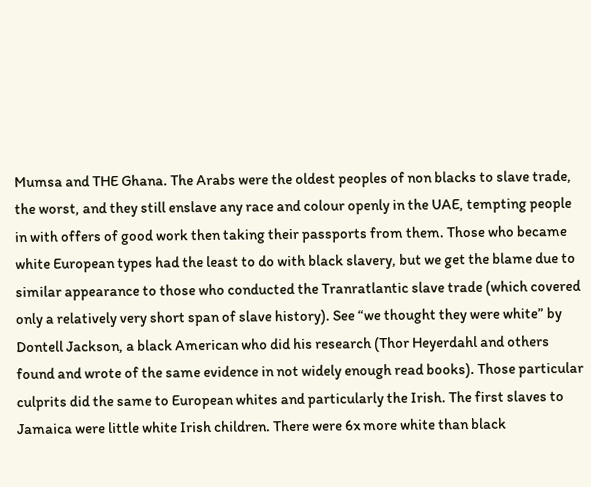Mumsa and THE Ghana. The Arabs were the oldest peoples of non blacks to slave trade, the worst, and they still enslave any race and colour openly in the UAE, tempting people in with offers of good work then taking their passports from them. Those who became white European types had the least to do with black slavery, but we get the blame due to similar appearance to those who conducted the Tranratlantic slave trade (which covered only a relatively very short span of slave history). See “we thought they were white” by Dontell Jackson, a black American who did his research (Thor Heyerdahl and others found and wrote of the same evidence in not widely enough read books). Those particular culprits did the same to European whites and particularly the Irish. The first slaves to Jamaica were little white Irish children. There were 6x more white than black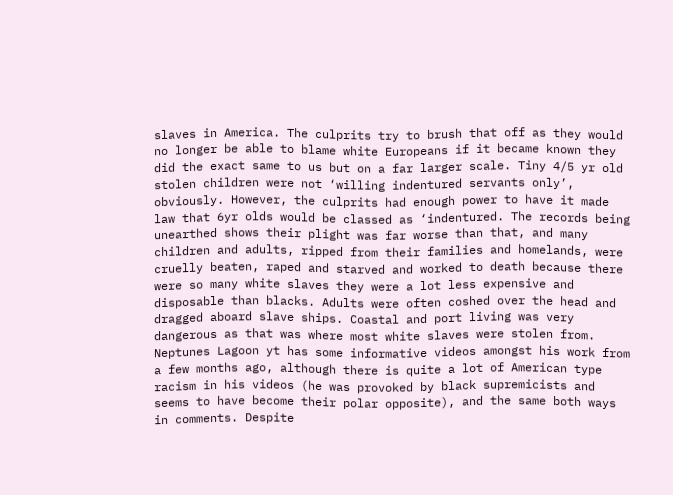slaves in America. The culprits try to brush that off as they would no longer be able to blame white Europeans if it became known they did the exact same to us but on a far larger scale. Tiny 4/5 yr old stolen children were not ‘willing indentured servants only’, obviously. However, the culprits had enough power to have it made law that 6yr olds would be classed as ‘indentured. The records being unearthed shows their plight was far worse than that, and many children and adults, ripped from their families and homelands, were cruelly beaten, raped and starved and worked to death because there were so many white slaves they were a lot less expensive and disposable than blacks. Adults were often coshed over the head and dragged aboard slave ships. Coastal and port living was very dangerous as that was where most white slaves were stolen from. Neptunes Lagoon yt has some informative videos amongst his work from a few months ago, although there is quite a lot of American type racism in his videos (he was provoked by black supremicists and seems to have become their polar opposite), and the same both ways in comments. Despite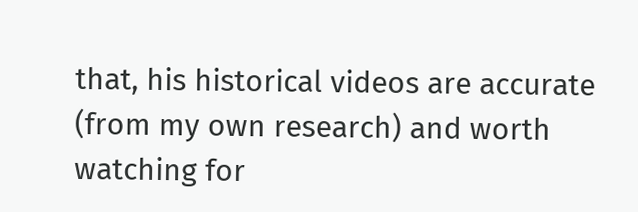that, his historical videos are accurate (from my own research) and worth watching for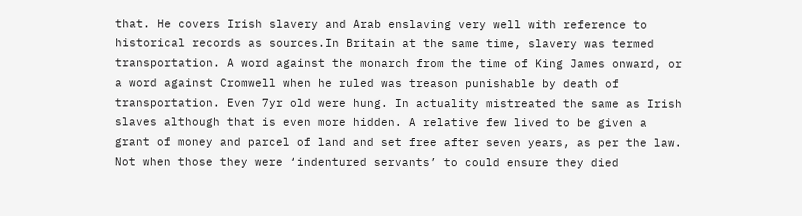that. He covers Irish slavery and Arab enslaving very well with reference to historical records as sources.In Britain at the same time, slavery was termed transportation. A word against the monarch from the time of King James onward, or a word against Cromwell when he ruled was treason punishable by death of transportation. Even 7yr old were hung. In actuality mistreated the same as Irish slaves although that is even more hidden. A relative few lived to be given a grant of money and parcel of land and set free after seven years, as per the law. Not when those they were ‘indentured servants’ to could ensure they died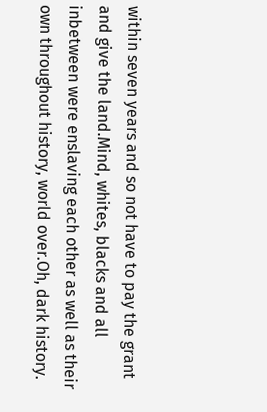within seven years and so not have to pay the grant and give the land.Mind, whites, blacks and all inbetween were enslaving each other as well as their own throughout history, world over.Oh, dark history.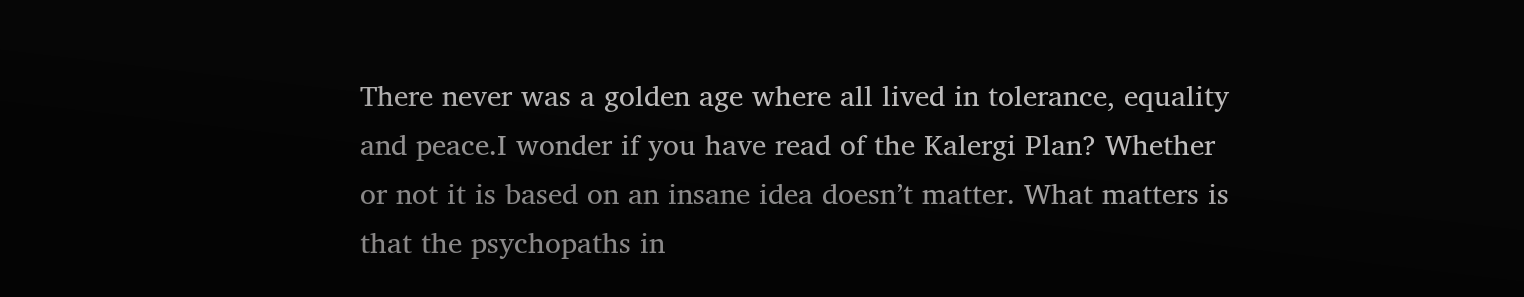There never was a golden age where all lived in tolerance, equality and peace.I wonder if you have read of the Kalergi Plan? Whether or not it is based on an insane idea doesn’t matter. What matters is that the psychopaths in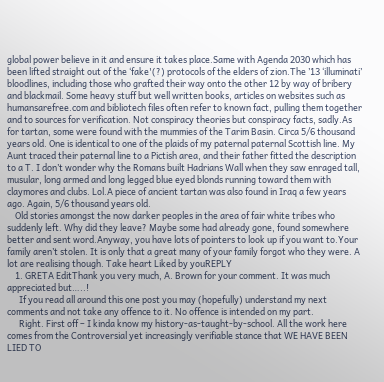global power believe in it and ensure it takes place.Same with Agenda 2030 which has been lifted straight out of the ‘fake'(?) protocols of the elders of zion.The ’13 ‘illuminati’ bloodlines, including those who grafted their way onto the other 12 by way of bribery and blackmail. Some heavy stuff but well written books, articles on websites such as humansarefree.com and bibliotech files often refer to known fact, pulling them together and to sources for verification. Not conspiracy theories but conspiracy facts, sadly.As for tartan, some were found with the mummies of the Tarim Basin. Circa 5/6 thousand years old. One is identical to one of the plaids of my paternal paternal Scottish line. My Aunt traced their paternal line to a Pictish area, and their father fitted the description to a T. I don’t wonder why the Romans built Hadrians Wall when they saw enraged tall, musular, long armed and long legged blue eyed blonds running toward them with claymores and clubs. Lol.A piece of ancient tartan was also found in Iraq a few years ago. Again, 5/6 thousand years old.
    Old stories amongst the now darker peoples in the area of fair white tribes who suddenly left. Why did they leave? Maybe some had already gone, found somewhere better and sent word.Anyway, you have lots of pointers to look up if you want to.Your family aren’t stolen. It is only that a great many of your family forgot who they were. A lot are realising though. Take heart Liked by youREPLY
    1. GRETA EditThank you very much, A. Brown for your comment. It was much appreciated but…..!
      If you read all around this one post you may (hopefully) understand my next comments and not take any offence to it. No offence is intended on my part.
      Right. First off – I kinda know my history-as-taught-by-school. All the work here comes from the Controversial yet increasingly verifiable stance that WE HAVE BEEN LIED TO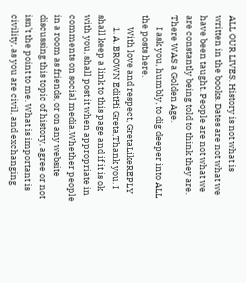ALL OUR LIVES. History is not what is written in the books. Dates are not what we have been taught. People are not what we are constantly being told to think they are. There WAS a Golden Age.
      I ask you, humbly, to dig deeper into ALL the posts here.
      With love and respect, GretaLikeREPLY
      1. A. BROWN EditHi Greta,Thank you. I shall keep a link to this page and if it is ok with you, shall post it when appropriate in comments on social media.Whether people in a room as friends, or on any website discussing this topic of history, agree or not isn’t the point to me. What is important is civility, as you are civil, and exchanging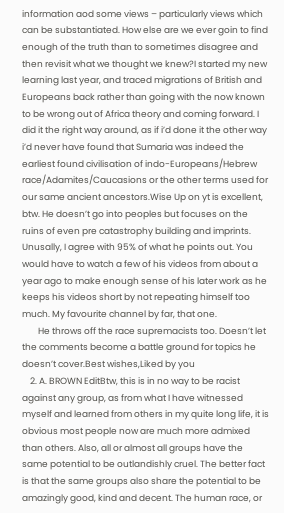information aod some views – particularly views which can be substantiated. How else are we ever goin to find enough of the truth than to sometimes disagree and then revisit what we thought we knew?I started my new learning last year, and traced migrations of British and Europeans back rather than going with the now known to be wrong out of Africa theory and coming forward. I did it the right way around, as if i’d done it the other way i’d never have found that Sumaria was indeed the earliest found civilisation of indo-Europeans/Hebrew race/Adamites/Caucasions or the other terms used for our same ancient ancestors.Wise Up on yt is excellent, btw. He doesn’t go into peoples but focuses on the ruins of even pre catastrophy building and imprints. Unusally, I agree with 95% of what he points out. You would have to watch a few of his videos from about a year ago to make enough sense of his later work as he keeps his videos short by not repeating himself too much. My favourite channel by far, that one.
        He throws off the race supremacists too. Doesn’t let the comments become a battle ground for topics he doesn’t cover.Best wishes,Liked by you
    2. A. BROWN EditBtw, this is in no way to be racist against any group, as from what I have witnessed myself and learned from others in my quite long life, it is obvious most people now are much more admixed than others. Also, all or almost all groups have the same potential to be outlandishly cruel. The better fact is that the same groups also share the potential to be amazingly good, kind and decent. The human race, or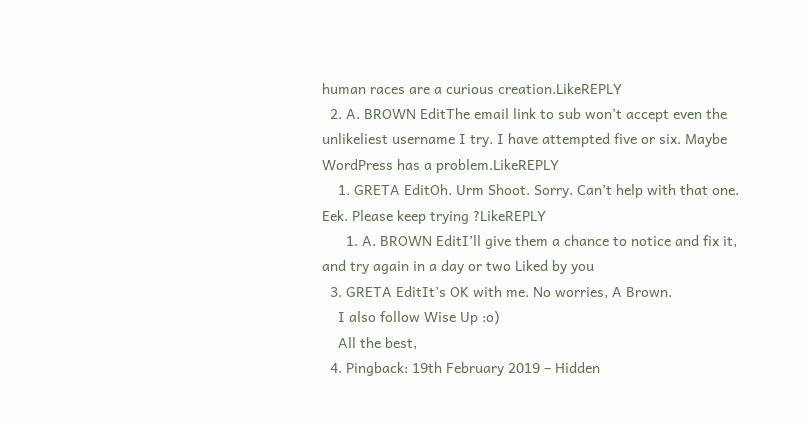human races are a curious creation.LikeREPLY
  2. A. BROWN EditThe email link to sub won’t accept even the unlikeliest username I try. I have attempted five or six. Maybe WordPress has a problem.LikeREPLY
    1. GRETA EditOh. Urm Shoot. Sorry. Can’t help with that one. Eek. Please keep trying ?LikeREPLY
      1. A. BROWN EditI’ll give them a chance to notice and fix it, and try again in a day or two Liked by you
  3. GRETA EditIt’s OK with me. No worries, A Brown.
    I also follow Wise Up :o)
    All the best,
  4. Pingback: 19th February 2019 – Hidden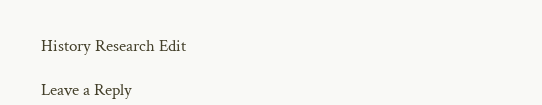History Research Edit

Leave a Reply